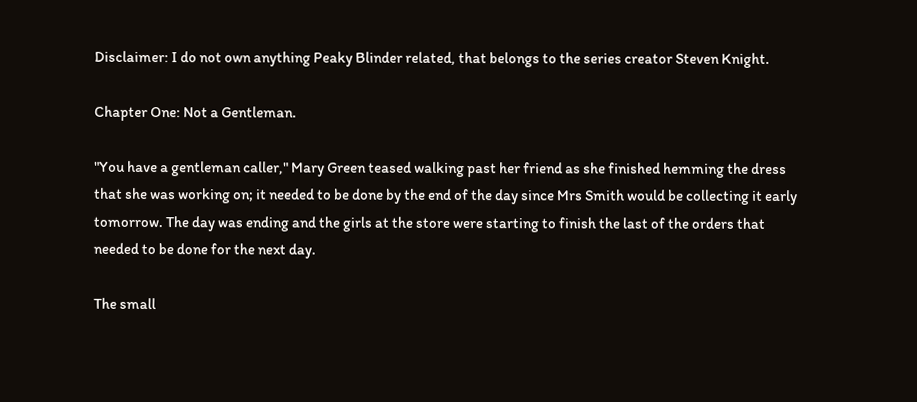Disclaimer: I do not own anything Peaky Blinder related, that belongs to the series creator Steven Knight.

Chapter One: Not a Gentleman.

"You have a gentleman caller," Mary Green teased walking past her friend as she finished hemming the dress that she was working on; it needed to be done by the end of the day since Mrs Smith would be collecting it early tomorrow. The day was ending and the girls at the store were starting to finish the last of the orders that needed to be done for the next day.

The small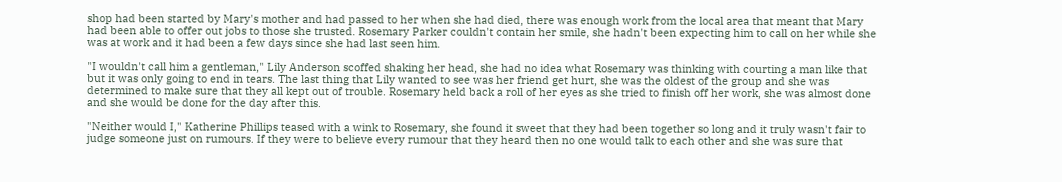shop had been started by Mary's mother and had passed to her when she had died, there was enough work from the local area that meant that Mary had been able to offer out jobs to those she trusted. Rosemary Parker couldn't contain her smile, she hadn't been expecting him to call on her while she was at work and it had been a few days since she had last seen him.

"I wouldn't call him a gentleman," Lily Anderson scoffed shaking her head, she had no idea what Rosemary was thinking with courting a man like that but it was only going to end in tears. The last thing that Lily wanted to see was her friend get hurt, she was the oldest of the group and she was determined to make sure that they all kept out of trouble. Rosemary held back a roll of her eyes as she tried to finish off her work, she was almost done and she would be done for the day after this.

"Neither would I," Katherine Phillips teased with a wink to Rosemary, she found it sweet that they had been together so long and it truly wasn't fair to judge someone just on rumours. If they were to believe every rumour that they heard then no one would talk to each other and she was sure that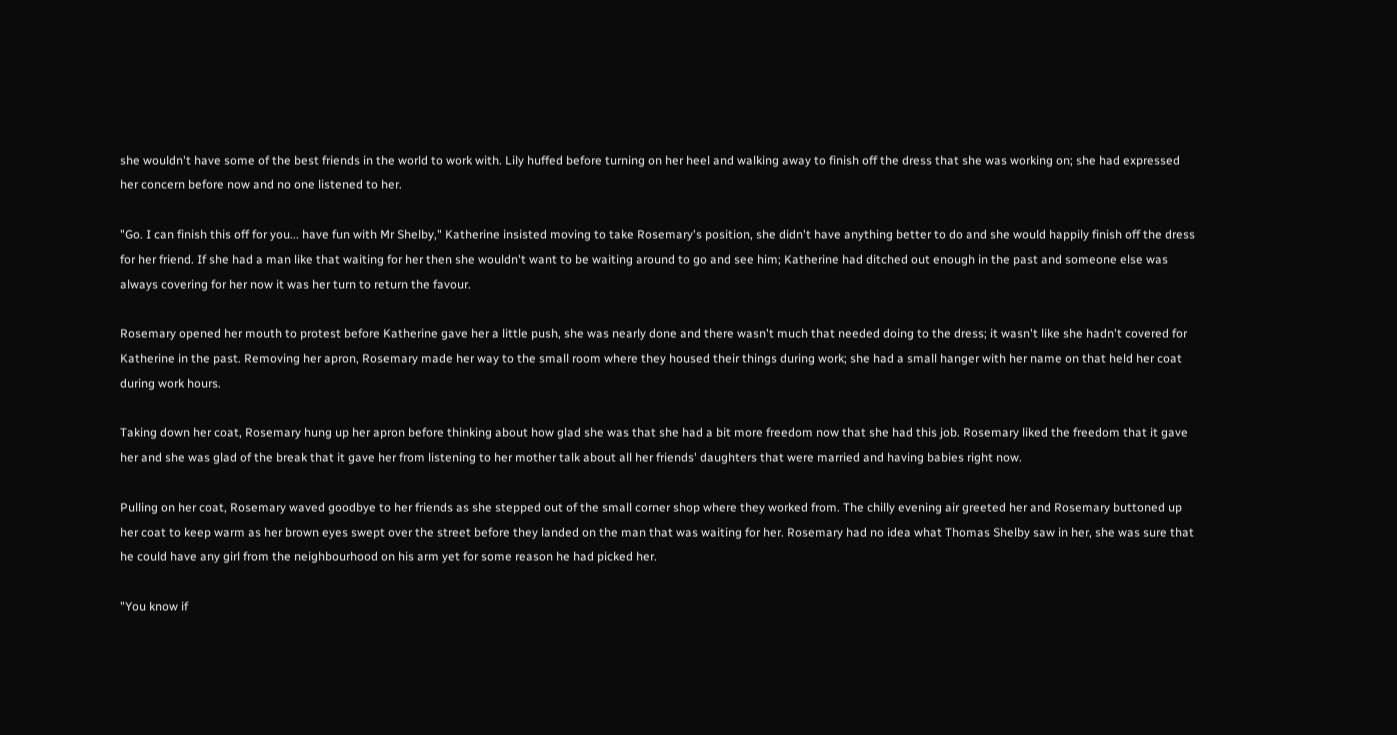she wouldn't have some of the best friends in the world to work with. Lily huffed before turning on her heel and walking away to finish off the dress that she was working on; she had expressed her concern before now and no one listened to her.

"Go. I can finish this off for you... have fun with Mr Shelby," Katherine insisted moving to take Rosemary's position, she didn't have anything better to do and she would happily finish off the dress for her friend. If she had a man like that waiting for her then she wouldn't want to be waiting around to go and see him; Katherine had ditched out enough in the past and someone else was always covering for her now it was her turn to return the favour.

Rosemary opened her mouth to protest before Katherine gave her a little push, she was nearly done and there wasn't much that needed doing to the dress; it wasn't like she hadn't covered for Katherine in the past. Removing her apron, Rosemary made her way to the small room where they housed their things during work; she had a small hanger with her name on that held her coat during work hours.

Taking down her coat, Rosemary hung up her apron before thinking about how glad she was that she had a bit more freedom now that she had this job. Rosemary liked the freedom that it gave her and she was glad of the break that it gave her from listening to her mother talk about all her friends' daughters that were married and having babies right now.

Pulling on her coat, Rosemary waved goodbye to her friends as she stepped out of the small corner shop where they worked from. The chilly evening air greeted her and Rosemary buttoned up her coat to keep warm as her brown eyes swept over the street before they landed on the man that was waiting for her. Rosemary had no idea what Thomas Shelby saw in her, she was sure that he could have any girl from the neighbourhood on his arm yet for some reason he had picked her.

"You know if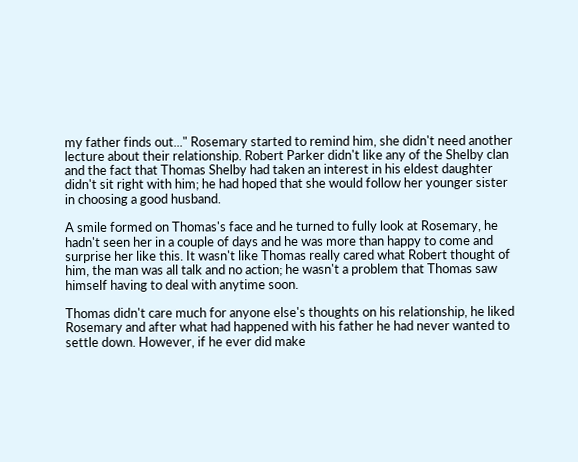my father finds out..." Rosemary started to remind him, she didn't need another lecture about their relationship. Robert Parker didn't like any of the Shelby clan and the fact that Thomas Shelby had taken an interest in his eldest daughter didn't sit right with him; he had hoped that she would follow her younger sister in choosing a good husband.

A smile formed on Thomas's face and he turned to fully look at Rosemary, he hadn't seen her in a couple of days and he was more than happy to come and surprise her like this. It wasn't like Thomas really cared what Robert thought of him, the man was all talk and no action; he wasn't a problem that Thomas saw himself having to deal with anytime soon.

Thomas didn't care much for anyone else's thoughts on his relationship, he liked Rosemary and after what had happened with his father he had never wanted to settle down. However, if he ever did make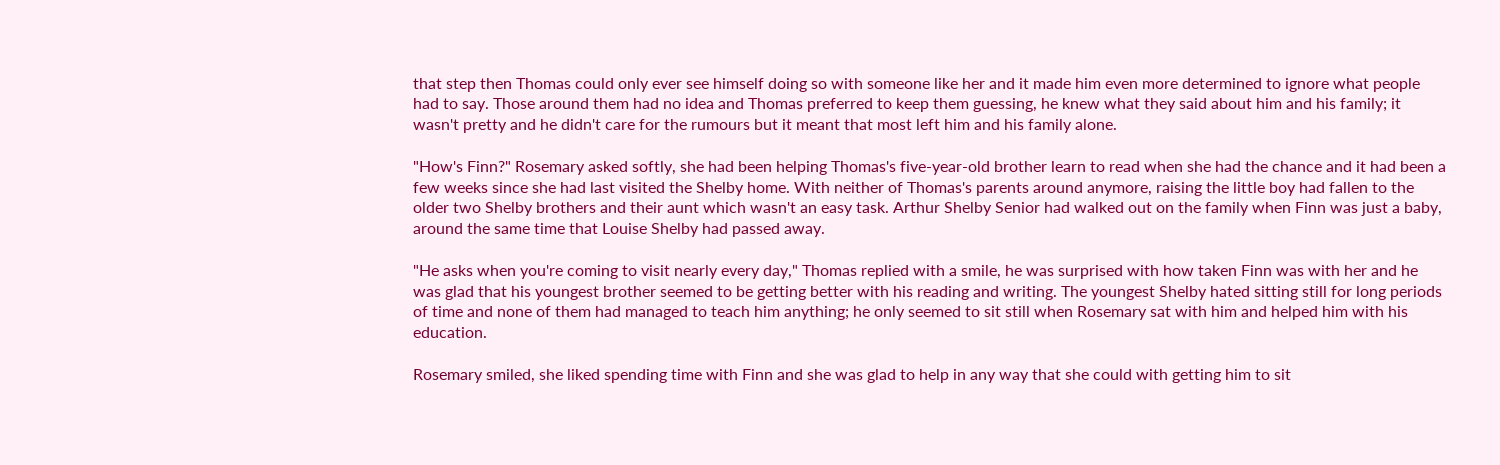that step then Thomas could only ever see himself doing so with someone like her and it made him even more determined to ignore what people had to say. Those around them had no idea and Thomas preferred to keep them guessing, he knew what they said about him and his family; it wasn't pretty and he didn't care for the rumours but it meant that most left him and his family alone.

"How's Finn?" Rosemary asked softly, she had been helping Thomas's five-year-old brother learn to read when she had the chance and it had been a few weeks since she had last visited the Shelby home. With neither of Thomas's parents around anymore, raising the little boy had fallen to the older two Shelby brothers and their aunt which wasn't an easy task. Arthur Shelby Senior had walked out on the family when Finn was just a baby, around the same time that Louise Shelby had passed away.

"He asks when you're coming to visit nearly every day," Thomas replied with a smile, he was surprised with how taken Finn was with her and he was glad that his youngest brother seemed to be getting better with his reading and writing. The youngest Shelby hated sitting still for long periods of time and none of them had managed to teach him anything; he only seemed to sit still when Rosemary sat with him and helped him with his education.

Rosemary smiled, she liked spending time with Finn and she was glad to help in any way that she could with getting him to sit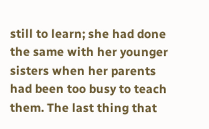still to learn; she had done the same with her younger sisters when her parents had been too busy to teach them. The last thing that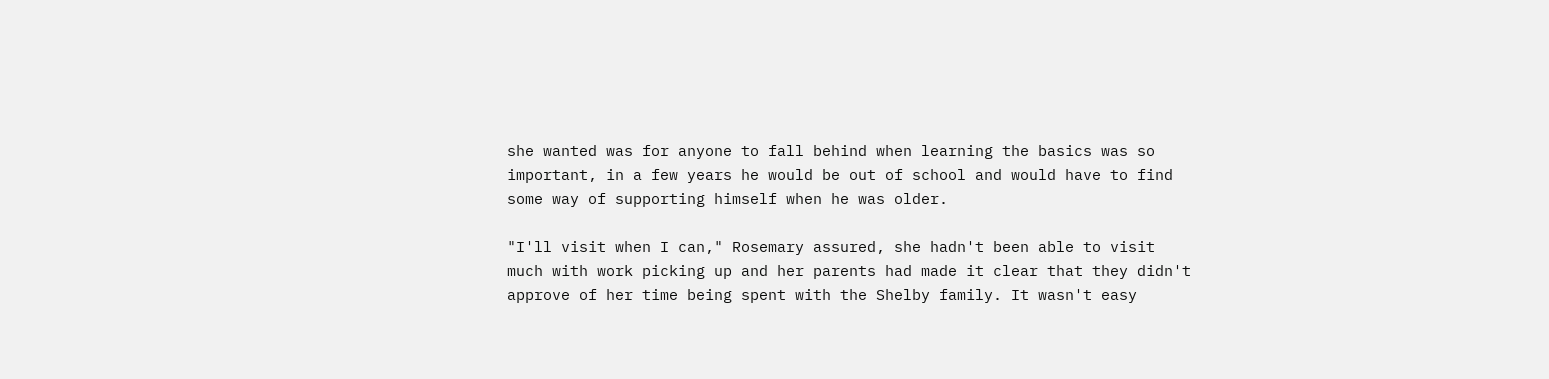she wanted was for anyone to fall behind when learning the basics was so important, in a few years he would be out of school and would have to find some way of supporting himself when he was older.

"I'll visit when I can," Rosemary assured, she hadn't been able to visit much with work picking up and her parents had made it clear that they didn't approve of her time being spent with the Shelby family. It wasn't easy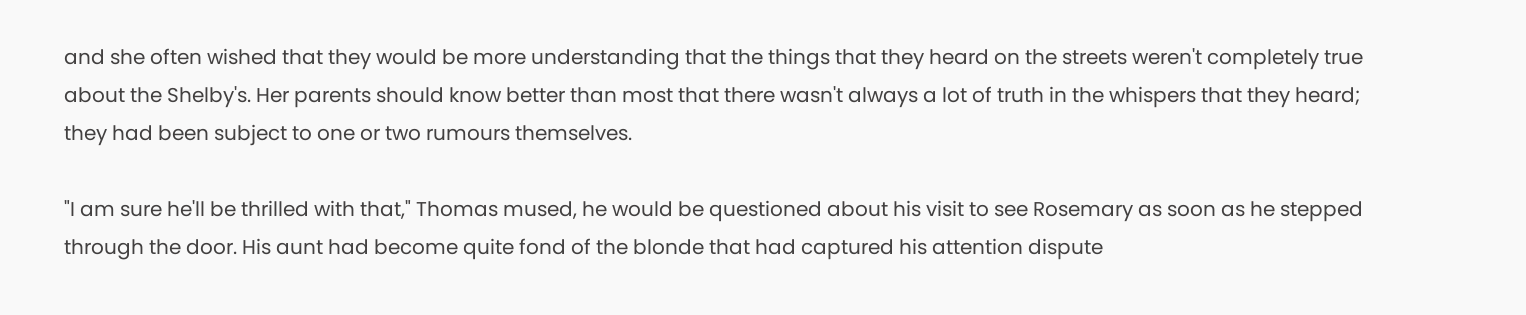and she often wished that they would be more understanding that the things that they heard on the streets weren't completely true about the Shelby's. Her parents should know better than most that there wasn't always a lot of truth in the whispers that they heard; they had been subject to one or two rumours themselves.

"I am sure he'll be thrilled with that," Thomas mused, he would be questioned about his visit to see Rosemary as soon as he stepped through the door. His aunt had become quite fond of the blonde that had captured his attention dispute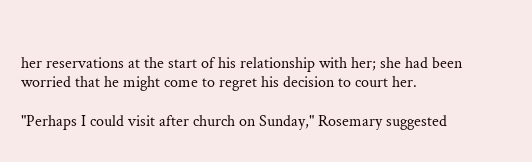her reservations at the start of his relationship with her; she had been worried that he might come to regret his decision to court her.

"Perhaps I could visit after church on Sunday," Rosemary suggested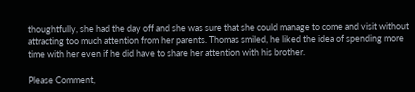thoughtfully, she had the day off and she was sure that she could manage to come and visit without attracting too much attention from her parents. Thomas smiled, he liked the idea of spending more time with her even if he did have to share her attention with his brother.

Please Comment,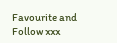Favourite and Follow xxx